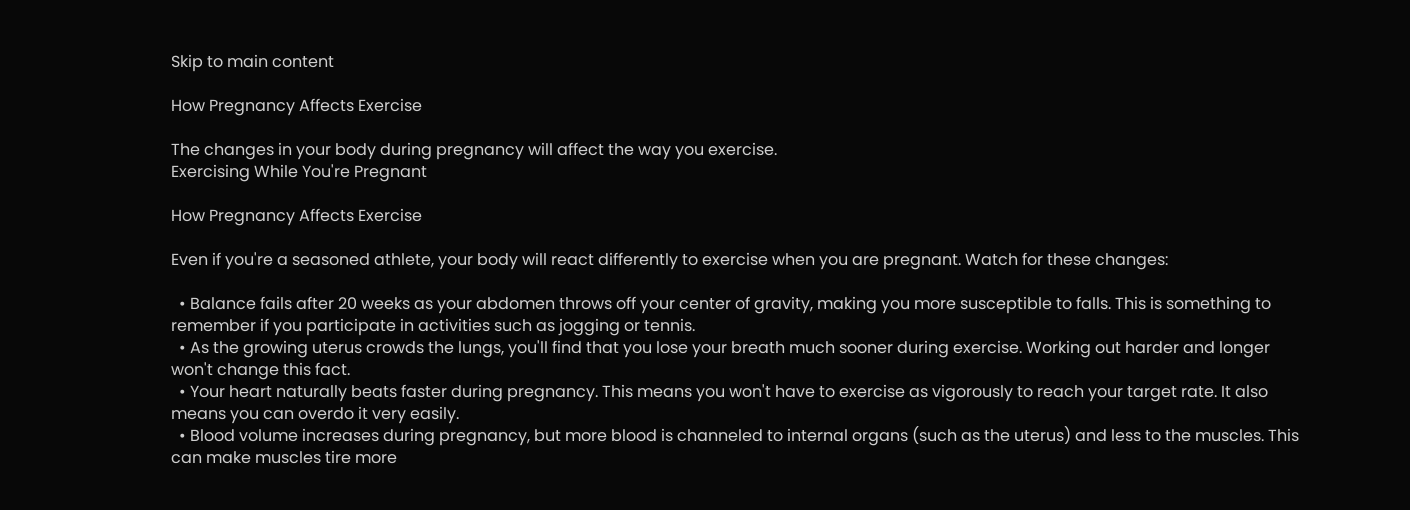Skip to main content

How Pregnancy Affects Exercise

The changes in your body during pregnancy will affect the way you exercise.
Exercising While You're Pregnant

How Pregnancy Affects Exercise

Even if you're a seasoned athlete, your body will react differently to exercise when you are pregnant. Watch for these changes:

  • Balance fails after 20 weeks as your abdomen throws off your center of gravity, making you more susceptible to falls. This is something to remember if you participate in activities such as jogging or tennis.
  • As the growing uterus crowds the lungs, you'll find that you lose your breath much sooner during exercise. Working out harder and longer won't change this fact.
  • Your heart naturally beats faster during pregnancy. This means you won't have to exercise as vigorously to reach your target rate. It also means you can overdo it very easily.
  • Blood volume increases during pregnancy, but more blood is channeled to internal organs (such as the uterus) and less to the muscles. This can make muscles tire more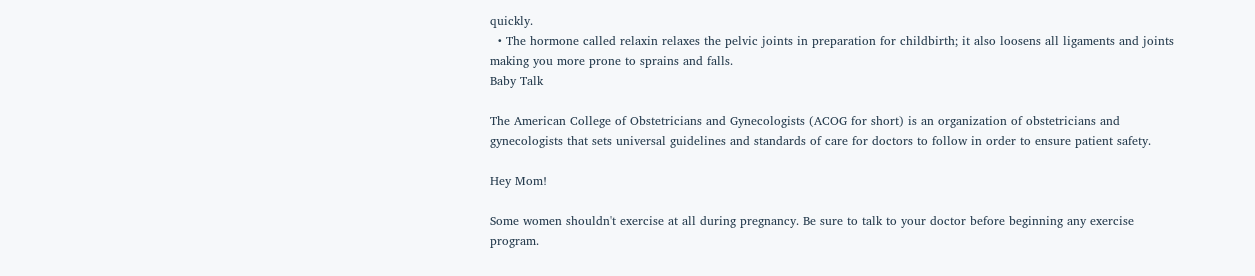quickly.
  • The hormone called relaxin relaxes the pelvic joints in preparation for childbirth; it also loosens all ligaments and joints making you more prone to sprains and falls.
Baby Talk

The American College of Obstetricians and Gynecologists (ACOG for short) is an organization of obstetricians and gynecologists that sets universal guidelines and standards of care for doctors to follow in order to ensure patient safety.

Hey Mom!

Some women shouldn't exercise at all during pregnancy. Be sure to talk to your doctor before beginning any exercise program.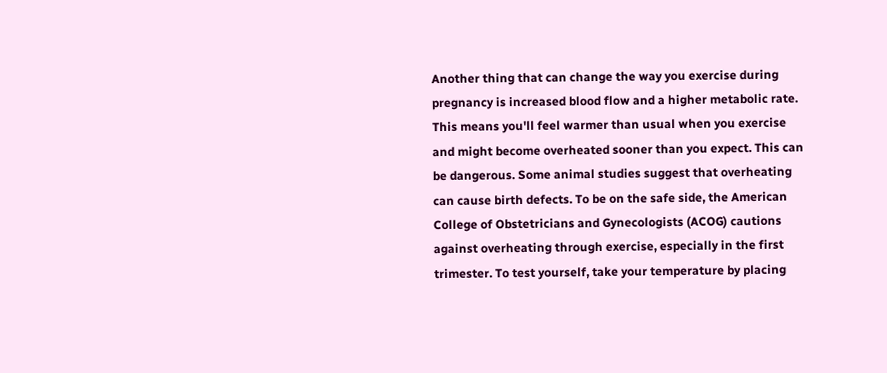Another thing that can change the way you exercise during pregnancy is increased blood flow and a higher metabolic rate. This means you'll feel warmer than usual when you exercise and might become overheated sooner than you expect. This can be dangerous. Some animal studies suggest that overheating can cause birth defects. To be on the safe side, the American College of Obstetricians and Gynecologists (ACOG) cautions against overheating through exercise, especially in the first trimester. To test yourself, take your temperature by placing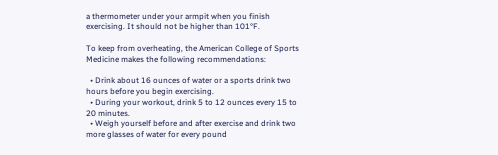a thermometer under your armpit when you finish exercising. It should not be higher than 101°F.

To keep from overheating, the American College of Sports Medicine makes the following recommendations:

  • Drink about 16 ounces of water or a sports drink two hours before you begin exercising.
  • During your workout, drink 5 to 12 ounces every 15 to 20 minutes.
  • Weigh yourself before and after exercise and drink two more glasses of water for every pound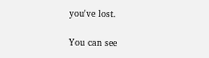you've lost.

You can see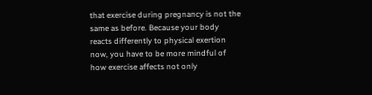that exercise during pregnancy is not the same as before. Because your body reacts differently to physical exertion now, you have to be more mindful of how exercise affects not only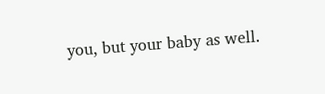you, but your baby as well.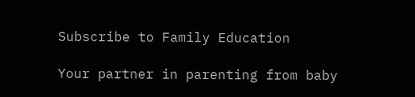Subscribe to Family Education

Your partner in parenting from baby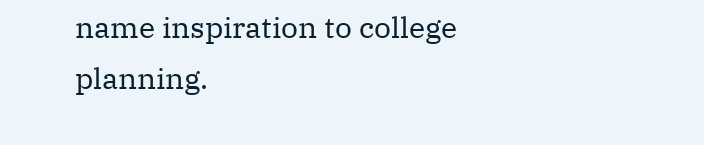name inspiration to college planning.